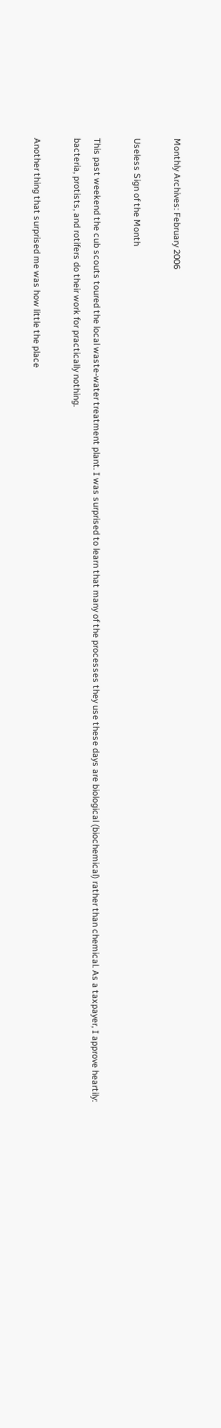Monthly Archives: February 2006

Useless Sign of the Month

This past weekend the cub scouts toured the local waste-water treatment plant. I was surprised to learn that many of the processes they use these days are biological (biochemical) rather than chemical. As a taxpayer, I approve heartily: bacteria, protists, and rotifers do their work for practically nothing.

Another thing that surprised me was how little the place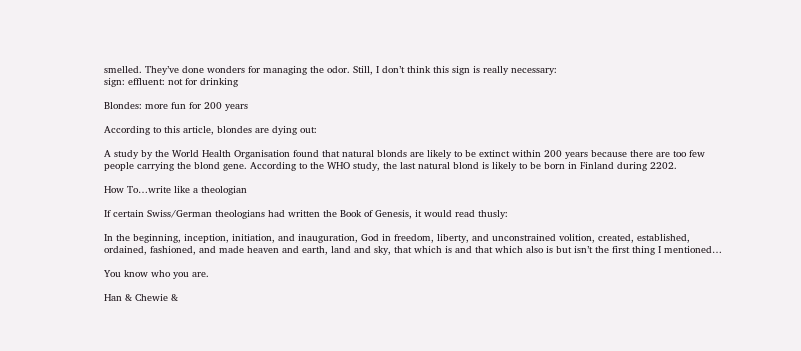smelled. They’ve done wonders for managing the odor. Still, I don’t think this sign is really necessary:
sign: effluent: not for drinking

Blondes: more fun for 200 years

According to this article, blondes are dying out:

A study by the World Health Organisation found that natural blonds are likely to be extinct within 200 years because there are too few people carrying the blond gene. According to the WHO study, the last natural blond is likely to be born in Finland during 2202.

How To…write like a theologian

If certain Swiss/German theologians had written the Book of Genesis, it would read thusly:

In the beginning, inception, initiation, and inauguration, God in freedom, liberty, and unconstrained volition, created, established, ordained, fashioned, and made heaven and earth, land and sky, that which is and that which also is but isn’t the first thing I mentioned…

You know who you are.

Han & Chewie &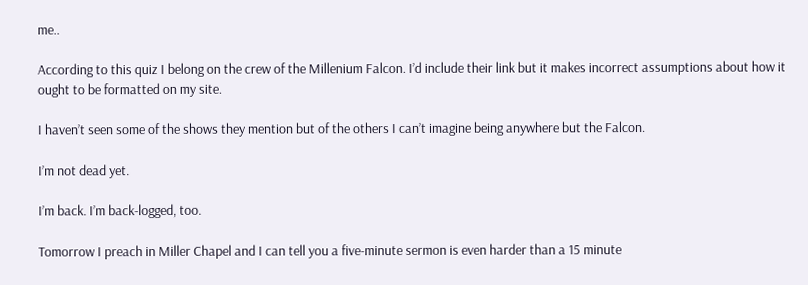me..

According to this quiz I belong on the crew of the Millenium Falcon. I’d include their link but it makes incorrect assumptions about how it ought to be formatted on my site.

I haven’t seen some of the shows they mention but of the others I can’t imagine being anywhere but the Falcon.

I’m not dead yet.

I’m back. I’m back-logged, too.

Tomorrow I preach in Miller Chapel and I can tell you a five-minute sermon is even harder than a 15 minute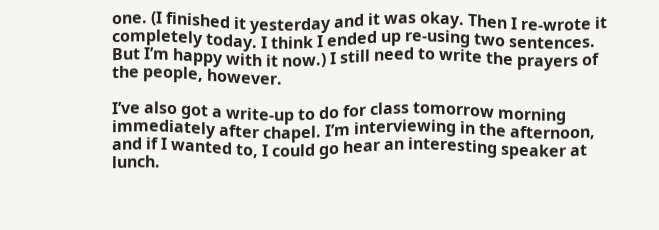one. (I finished it yesterday and it was okay. Then I re-wrote it completely today. I think I ended up re-using two sentences. But I’m happy with it now.) I still need to write the prayers of the people, however.

I’ve also got a write-up to do for class tomorrow morning immediately after chapel. I’m interviewing in the afternoon, and if I wanted to, I could go hear an interesting speaker at lunch.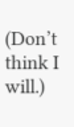(Don’t think I will.)